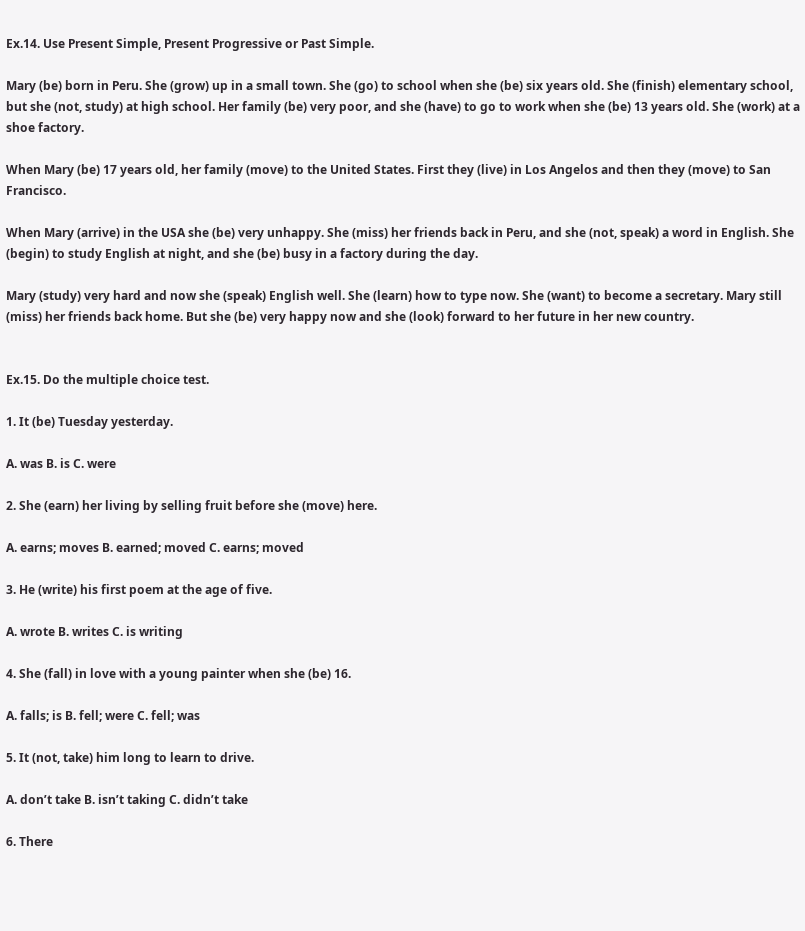Ex.14. Use Present Simple, Present Progressive or Past Simple.

Mary (be) born in Peru. She (grow) up in a small town. She (go) to school when she (be) six years old. She (finish) elementary school, but she (not, study) at high school. Her family (be) very poor, and she (have) to go to work when she (be) 13 years old. She (work) at a shoe factory.

When Mary (be) 17 years old, her family (move) to the United States. First they (live) in Los Angelos and then they (move) to San Francisco.

When Mary (arrive) in the USA she (be) very unhappy. She (miss) her friends back in Peru, and she (not, speak) a word in English. She (begin) to study English at night, and she (be) busy in a factory during the day.

Mary (study) very hard and now she (speak) English well. She (learn) how to type now. She (want) to become a secretary. Mary still (miss) her friends back home. But she (be) very happy now and she (look) forward to her future in her new country.


Ex.15. Do the multiple choice test.

1. It (be) Tuesday yesterday.

A. was B. is C. were

2. She (earn) her living by selling fruit before she (move) here.

A. earns; moves B. earned; moved C. earns; moved

3. He (write) his first poem at the age of five.

A. wrote B. writes C. is writing

4. She (fall) in love with a young painter when she (be) 16.

A. falls; is B. fell; were C. fell; was

5. It (not, take) him long to learn to drive.

A. don’t take B. isn’t taking C. didn’t take

6. There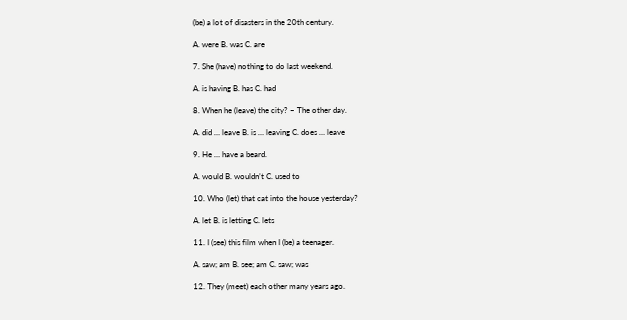(be) a lot of disasters in the 20th century.

A. were B. was C. are

7. She (have) nothing to do last weekend.

A. is having B. has C. had

8. When he (leave) the city? – The other day.

A. did … leave B. is … leaving C. does … leave

9. He … have a beard.

A. would B. wouldn’t C. used to

10. Who (let) that cat into the house yesterday?

A. let B. is letting C. lets

11. I (see) this film when I (be) a teenager.

A. saw; am B. see; am C. saw; was

12. They (meet) each other many years ago.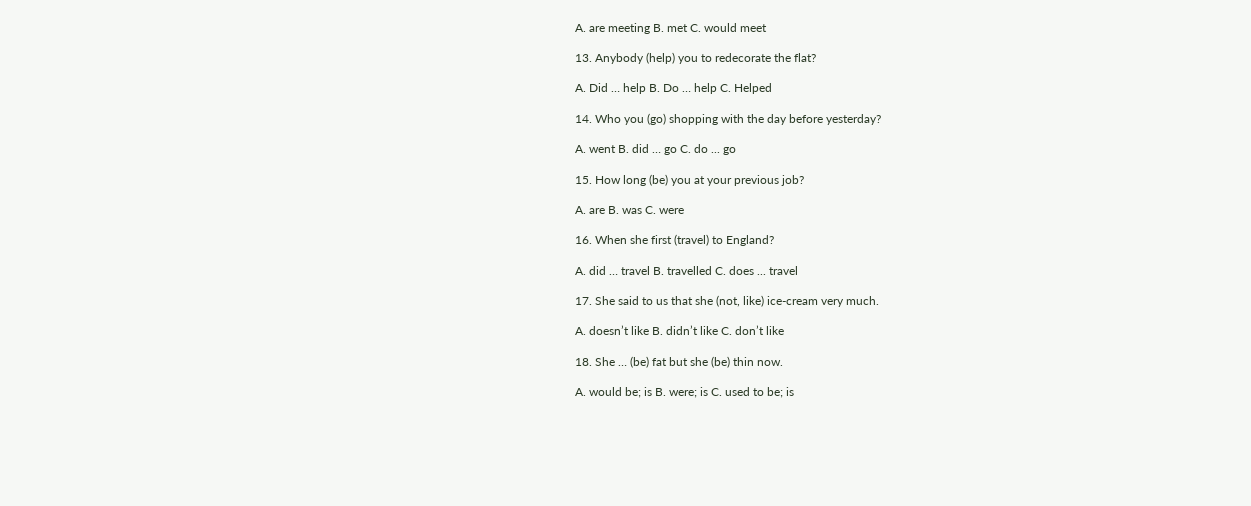A. are meeting B. met C. would meet

13. Anybody (help) you to redecorate the flat?

A. Did … help B. Do … help C. Helped

14. Who you (go) shopping with the day before yesterday?

A. went B. did … go C. do ... go

15. How long (be) you at your previous job?

A. are B. was C. were

16. When she first (travel) to England?

A. did … travel B. travelled C. does ... travel

17. She said to us that she (not, like) ice-cream very much.

A. doesn’t like B. didn’t like C. don’t like

18. She … (be) fat but she (be) thin now.

A. would be; is B. were; is C. used to be; is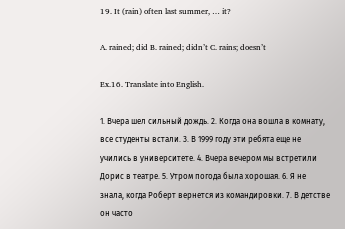19. It (rain) often last summer, … it?

A. rained; did B. rained; didn’t C. rains; doesn’t

Ex.16. Translate into English.

1. Вчера шел сильный дождь. 2. Когда она вошла в комнату, все студенты встали. 3. В 1999 году эти ребята еще не учились в университете. 4. Вчера вечером мы встретили Дорис в театре. 5. Утром погода была хорошая. 6. Я не знала, когда Роберт вернется из командировки. 7. В детстве он часто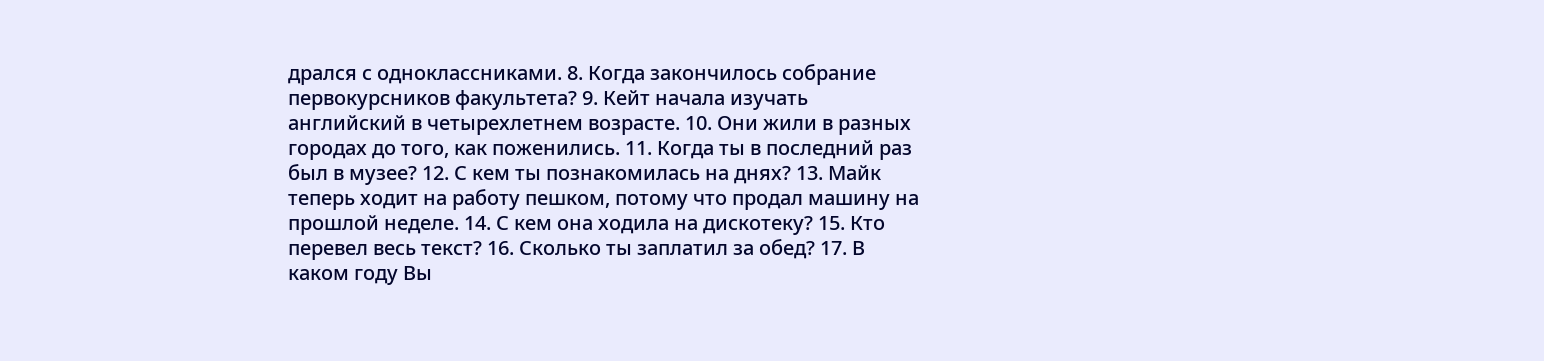дрался с одноклассниками. 8. Когда закончилось собрание первокурсников факультета? 9. Кейт начала изучать английский в четырехлетнем возрасте. 10. Они жили в разных городах до того, как поженились. 11. Когда ты в последний раз был в музее? 12. С кем ты познакомилась на днях? 13. Майк теперь ходит на работу пешком, потому что продал машину на прошлой неделе. 14. С кем она ходила на дискотеку? 15. Кто перевел весь текст? 16. Сколько ты заплатил за обед? 17. В каком году Вы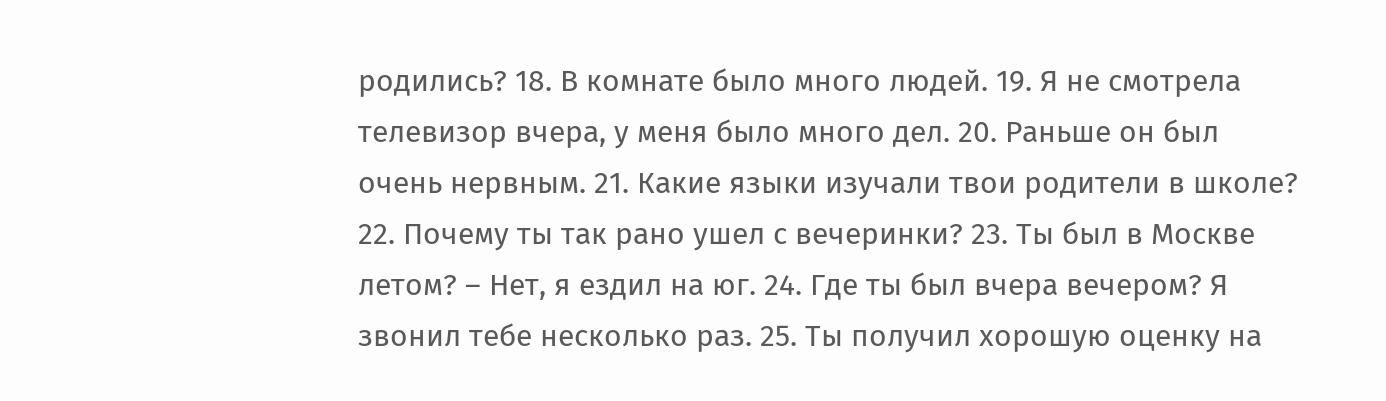родились? 18. В комнате было много людей. 19. Я не смотрела телевизор вчера, у меня было много дел. 20. Раньше он был очень нервным. 21. Какие языки изучали твои родители в школе? 22. Почему ты так рано ушел с вечеринки? 23. Ты был в Москве летом? – Нет, я ездил на юг. 24. Где ты был вчера вечером? Я звонил тебе несколько раз. 25. Ты получил хорошую оценку на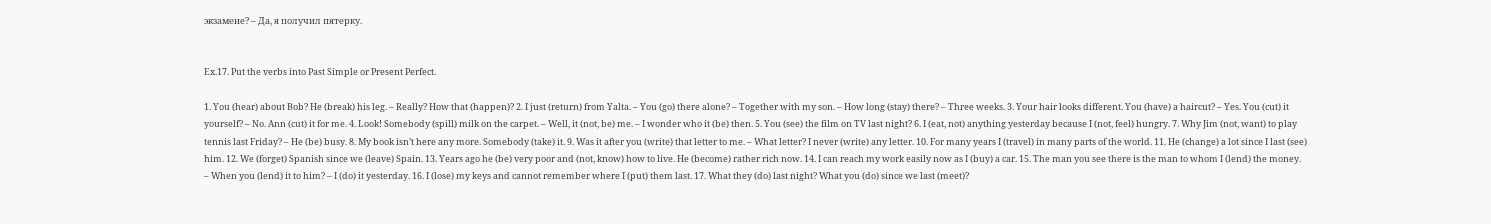экзамене? – Да, я получил пятерку.


Ex.17. Put the verbs into Past Simple or Present Perfect.

1. You (hear) about Bob? He (break) his leg. – Really? How that (happen)? 2. I just (return) from Yalta. – You (go) there alone? – Together with my son. – How long (stay) there? – Three weeks. 3. Your hair looks different. You (have) a haircut? – Yes. You (cut) it yourself? – No. Ann (cut) it for me. 4. Look! Somebody (spill) milk on the carpet. – Well, it (not, be) me. – I wonder who it (be) then. 5. You (see) the film on TV last night? 6. I (eat, not) anything yesterday because I (not, feel) hungry. 7. Why Jim (not, want) to play tennis last Friday? – He (be) busy. 8. My book isn’t here any more. Somebody (take) it. 9. Was it after you (write) that letter to me. – What letter? I never (write) any letter. 10. For many years I (travel) in many parts of the world. 11. He (change) a lot since I last (see) him. 12. We (forget) Spanish since we (leave) Spain. 13. Years ago he (be) very poor and (not, know) how to live. He (become) rather rich now. 14. I can reach my work easily now as I (buy) a car. 15. The man you see there is the man to whom I (lend) the money. – When you (lend) it to him? – I (do) it yesterday. 16. I (lose) my keys and cannot remember where I (put) them last. 17. What they (do) last night? What you (do) since we last (meet)?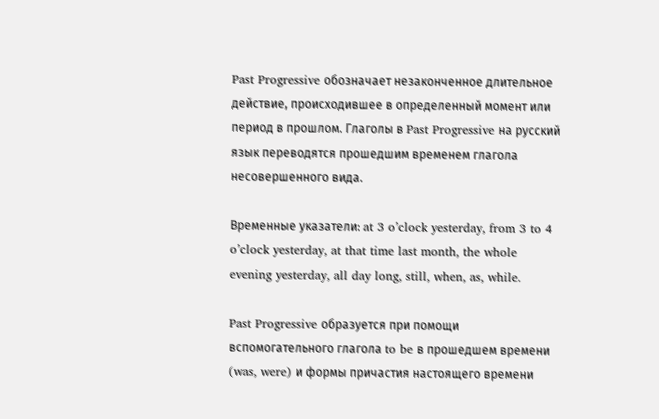Past Progressive обозначает незаконченное длительное действие, происходившее в определенный момент или период в прошлом. Глаголы в Past Progressive на русский язык переводятся прошедшим временем глагола несовершенного вида.

Временные указатели: at 3 o’clock yesterday, from 3 to 4 o’clock yesterday, at that time last month, the whole evening yesterday, all day long, still, when, as, while.

Past Progressive образуется при помощи вспомогательного глагола to be в прошедшем времени (was, were) и формы причастия настоящего времени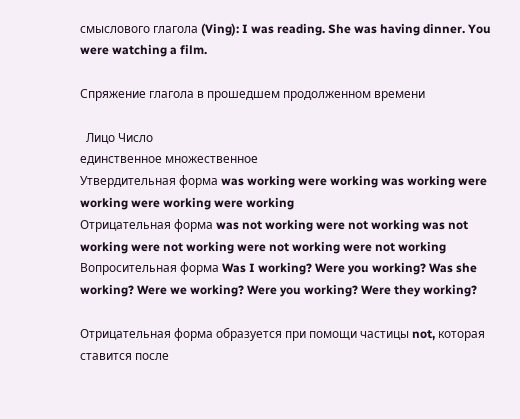смыслового глагола (Ving): I was reading. She was having dinner. You were watching a film.

Спряжение глагола в прошедшем продолженном времени

  Лицо Число
единственное множественное
Утвердительная форма was working were working was working were working were working were working
Отрицательная форма was not working were not working was not working were not working were not working were not working
Вопросительная форма Was I working? Were you working? Was she working? Were we working? Were you working? Were they working?

Отрицательная форма образуется при помощи частицы not, которая ставится после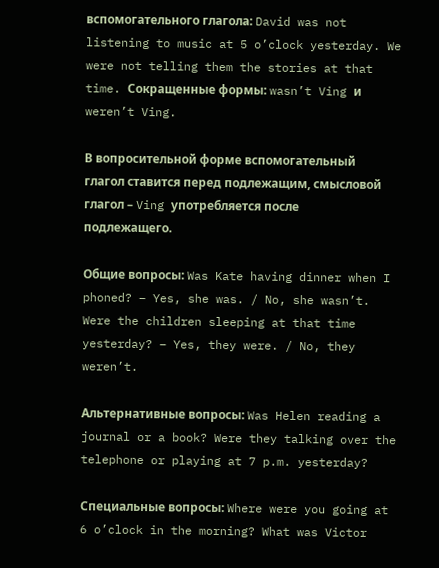вспомогательного глагола: David was not listening to music at 5 o’clock yesterday. We were not telling them the stories at that time. Сокращенные формы: wasn’t Ving и weren’t Ving.

В вопросительной форме вспомогательный глагол ставится перед подлежащим, смысловой глагол – Ving употребляется после подлежащего.

Общие вопросы: Was Kate having dinner when I phoned? – Yes, she was. / No, she wasn’t. Were the children sleeping at that time yesterday? – Yes, they were. / No, they weren’t.

Альтернативные вопросы: Was Helen reading a journal or a book? Were they talking over the telephone or playing at 7 p.m. yesterday?

Специальные вопросы: Where were you going at 6 o’clock in the morning? What was Victor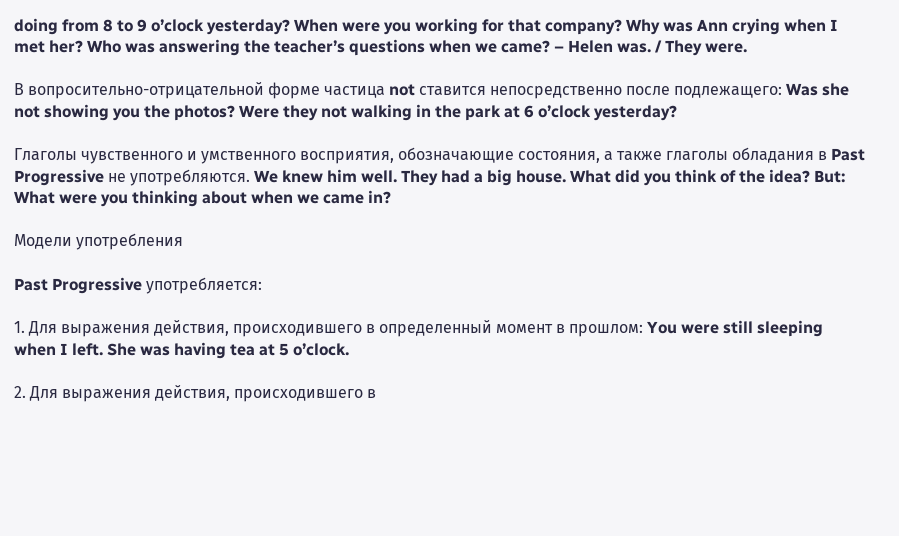doing from 8 to 9 o’clock yesterday? When were you working for that company? Why was Ann crying when I met her? Who was answering the teacher’s questions when we came? – Helen was. / They were.

В вопросительно-отрицательной форме частица not ставится непосредственно после подлежащего: Was she not showing you the photos? Were they not walking in the park at 6 o’clock yesterday?

Глаголы чувственного и умственного восприятия, обозначающие состояния, а также глаголы обладания в Past Progressive не употребляются. We knew him well. They had a big house. What did you think of the idea? But: What were you thinking about when we came in?

Модели употребления

Past Progressive употребляется:

1. Для выражения действия, происходившего в определенный момент в прошлом: You were still sleeping when I left. She was having tea at 5 o’clock.

2. Для выражения действия, происходившего в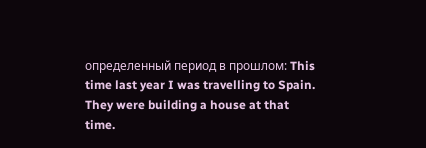определенный период в прошлом: This time last year I was travelling to Spain. They were building a house at that time.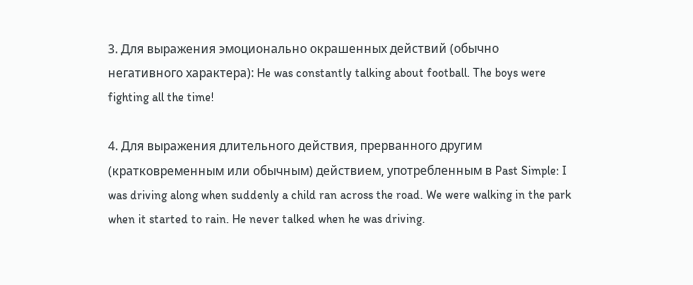3. Для выражения эмоционально окрашенных действий (обычно негативного характера): He was constantly talking about football. The boys were fighting all the time!

4. Для выражения длительного действия, прерванного другим (кратковременным или обычным) действием, употребленным в Past Simple: I was driving along when suddenly a child ran across the road. We were walking in the park when it started to rain. He never talked when he was driving.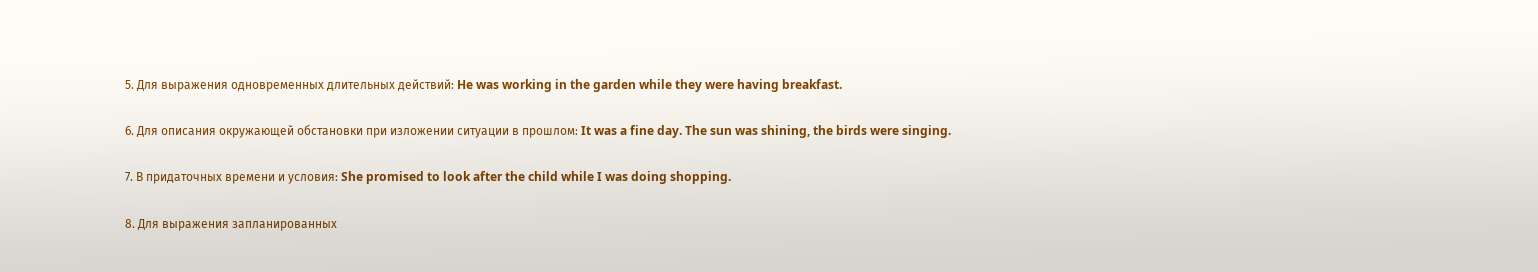5. Для выражения одновременных длительных действий: He was working in the garden while they were having breakfast.

6. Для описания окружающей обстановки при изложении ситуации в прошлом: It was a fine day. The sun was shining, the birds were singing.

7. В придаточных времени и условия: She promised to look after the child while I was doing shopping.

8. Для выражения запланированных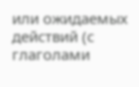или ожидаемых действий (с глаголами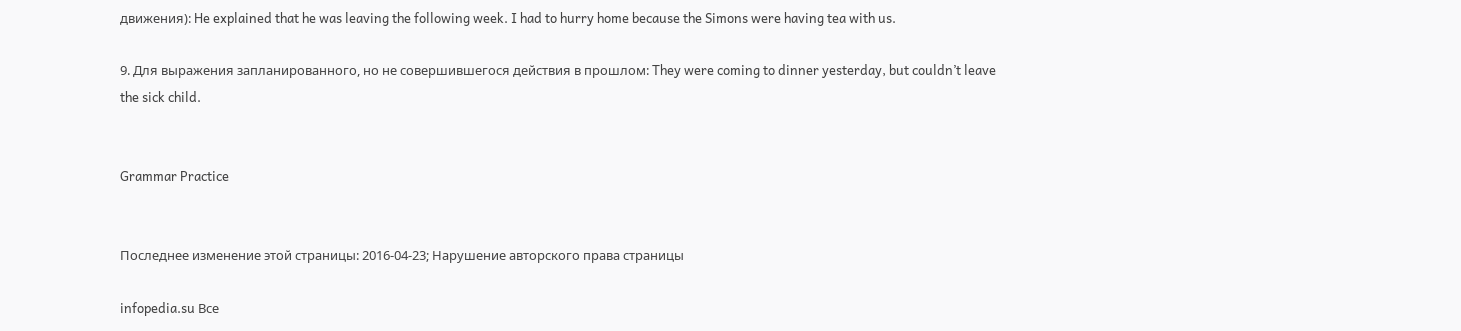движения): He explained that he was leaving the following week. I had to hurry home because the Simons were having tea with us.

9. Для выражения запланированного, но не совершившегося действия в прошлом: They were coming to dinner yesterday, but couldn’t leave the sick child.


Grammar Practice


Последнее изменение этой страницы: 2016-04-23; Нарушение авторского права страницы

infopedia.su Все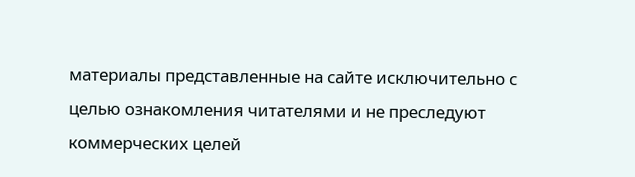материалы представленные на сайте исключительно с целью ознакомления читателями и не преследуют коммерческих целей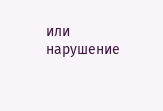или нарушение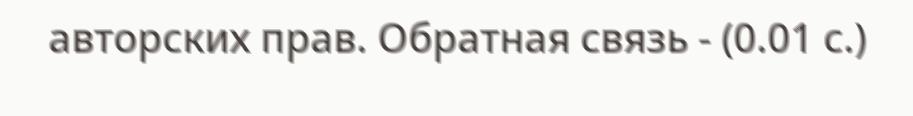авторских прав. Обратная связь - (0.01 с.)